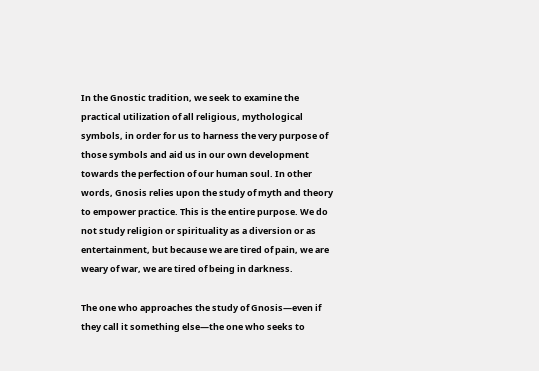In the Gnostic tradition, we seek to examine the practical utilization of all religious, mythological symbols, in order for us to harness the very purpose of those symbols and aid us in our own development towards the perfection of our human soul. In other words, Gnosis relies upon the study of myth and theory to empower practice. This is the entire purpose. We do not study religion or spirituality as a diversion or as entertainment, but because we are tired of pain, we are weary of war, we are tired of being in darkness.

The one who approaches the study of Gnosis—even if they call it something else—the one who seeks to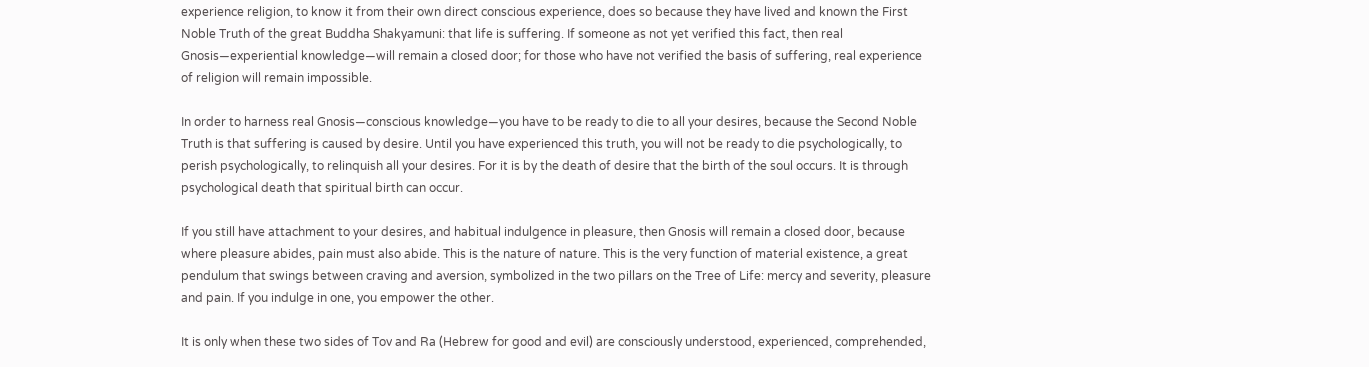experience religion, to know it from their own direct conscious experience, does so because they have lived and known the First Noble Truth of the great Buddha Shakyamuni: that life is suffering. If someone as not yet verified this fact, then real Gnosis—experiential knowledge—will remain a closed door; for those who have not verified the basis of suffering, real experience of religion will remain impossible.

In order to harness real Gnosis—conscious knowledge—you have to be ready to die to all your desires, because the Second Noble Truth is that suffering is caused by desire. Until you have experienced this truth, you will not be ready to die psychologically, to perish psychologically, to relinquish all your desires. For it is by the death of desire that the birth of the soul occurs. It is through psychological death that spiritual birth can occur.

If you still have attachment to your desires, and habitual indulgence in pleasure, then Gnosis will remain a closed door, because where pleasure abides, pain must also abide. This is the nature of nature. This is the very function of material existence, a great pendulum that swings between craving and aversion, symbolized in the two pillars on the Tree of Life: mercy and severity, pleasure and pain. If you indulge in one, you empower the other.

It is only when these two sides of Tov and Ra (Hebrew for good and evil) are consciously understood, experienced, comprehended,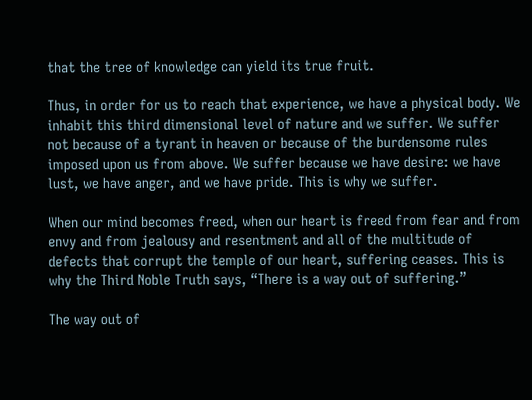that the tree of knowledge can yield its true fruit.

Thus, in order for us to reach that experience, we have a physical body. We inhabit this third dimensional level of nature and we suffer. We suffer not because of a tyrant in heaven or because of the burdensome rules imposed upon us from above. We suffer because we have desire: we have lust, we have anger, and we have pride. This is why we suffer.

When our mind becomes freed, when our heart is freed from fear and from envy and from jealousy and resentment and all of the multitude of defects that corrupt the temple of our heart, suffering ceases. This is why the Third Noble Truth says, “There is a way out of suffering.”

The way out of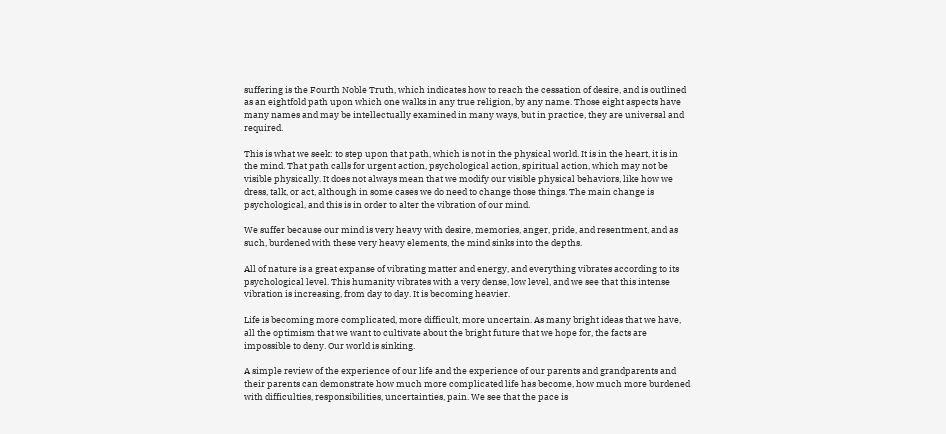suffering is the Fourth Noble Truth, which indicates how to reach the cessation of desire, and is outlined as an eightfold path upon which one walks in any true religion, by any name. Those eight aspects have many names and may be intellectually examined in many ways, but in practice, they are universal and required.

This is what we seek: to step upon that path, which is not in the physical world. It is in the heart, it is in the mind. That path calls for urgent action, psychological action, spiritual action, which may not be visible physically. It does not always mean that we modify our visible physical behaviors, like how we dress, talk, or act, although in some cases we do need to change those things. The main change is psychological, and this is in order to alter the vibration of our mind.

We suffer because our mind is very heavy with desire, memories, anger, pride, and resentment, and as such, burdened with these very heavy elements, the mind sinks into the depths.

All of nature is a great expanse of vibrating matter and energy, and everything vibrates according to its psychological level. This humanity vibrates with a very dense, low level, and we see that this intense vibration is increasing, from day to day. It is becoming heavier.

Life is becoming more complicated, more difficult, more uncertain. As many bright ideas that we have, all the optimism that we want to cultivate about the bright future that we hope for, the facts are impossible to deny. Our world is sinking.

A simple review of the experience of our life and the experience of our parents and grandparents and their parents can demonstrate how much more complicated life has become, how much more burdened with difficulties, responsibilities, uncertainties, pain. We see that the pace is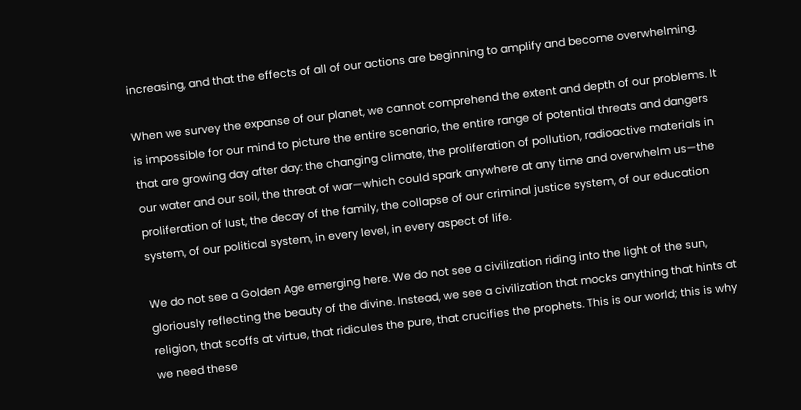increasing, and that the effects of all of our actions are beginning to amplify and become overwhelming.

When we survey the expanse of our planet, we cannot comprehend the extent and depth of our problems. It is impossible for our mind to picture the entire scenario, the entire range of potential threats and dangers that are growing day after day: the changing climate, the proliferation of pollution, radioactive materials in our water and our soil, the threat of war—which could spark anywhere at any time and overwhelm us—the proliferation of lust, the decay of the family, the collapse of our criminal justice system, of our education system, of our political system, in every level, in every aspect of life.

We do not see a Golden Age emerging here. We do not see a civilization riding into the light of the sun, gloriously reflecting the beauty of the divine. Instead, we see a civilization that mocks anything that hints at religion, that scoffs at virtue, that ridicules the pure, that crucifies the prophets. This is our world; this is why we need these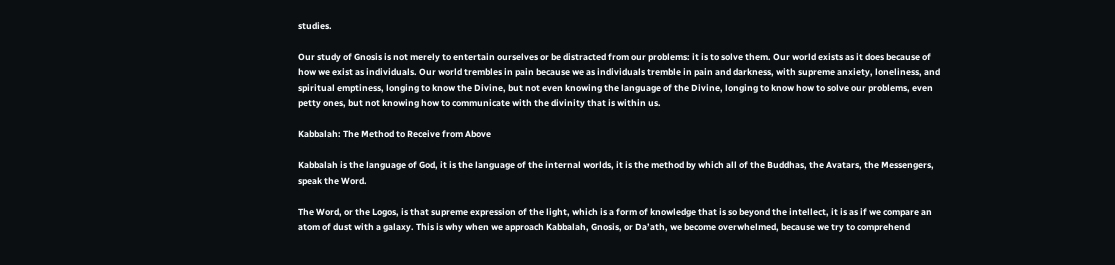studies.

Our study of Gnosis is not merely to entertain ourselves or be distracted from our problems: it is to solve them. Our world exists as it does because of how we exist as individuals. Our world trembles in pain because we as individuals tremble in pain and darkness, with supreme anxiety, loneliness, and spiritual emptiness, longing to know the Divine, but not even knowing the language of the Divine, longing to know how to solve our problems, even petty ones, but not knowing how to communicate with the divinity that is within us.

Kabbalah: The Method to Receive from Above

Kabbalah is the language of God, it is the language of the internal worlds, it is the method by which all of the Buddhas, the Avatars, the Messengers, speak the Word.

The Word, or the Logos, is that supreme expression of the light, which is a form of knowledge that is so beyond the intellect, it is as if we compare an atom of dust with a galaxy. This is why when we approach Kabbalah, Gnosis, or Da’ath, we become overwhelmed, because we try to comprehend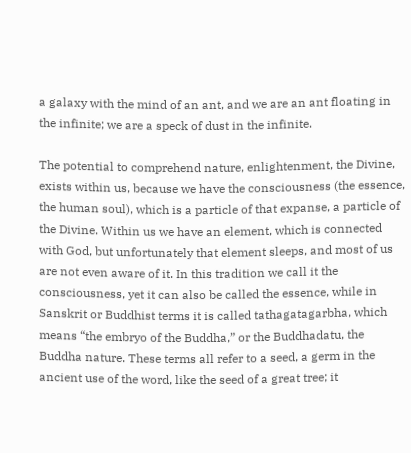a galaxy with the mind of an ant, and we are an ant floating in the infinite; we are a speck of dust in the infinite.

The potential to comprehend nature, enlightenment, the Divine, exists within us, because we have the consciousness (the essence, the human soul), which is a particle of that expanse, a particle of the Divine. Within us we have an element, which is connected with God, but unfortunately that element sleeps, and most of us are not even aware of it. In this tradition we call it the consciousness, yet it can also be called the essence, while in Sanskrit or Buddhist terms it is called tathagatagarbha, which means “the embryo of the Buddha,” or the Buddhadatu, the Buddha nature. These terms all refer to a seed, a germ in the ancient use of the word, like the seed of a great tree; it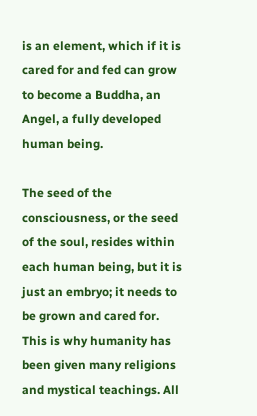is an element, which if it is cared for and fed can grow to become a Buddha, an Angel, a fully developed human being.

The seed of the consciousness, or the seed of the soul, resides within each human being, but it is just an embryo; it needs to be grown and cared for. This is why humanity has been given many religions and mystical teachings. All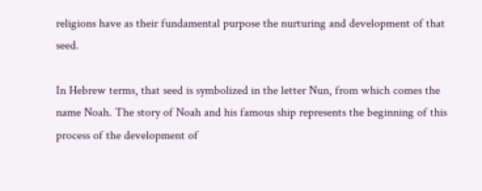religions have as their fundamental purpose the nurturing and development of that seed.

In Hebrew terms, that seed is symbolized in the letter Nun, from which comes the name Noah. The story of Noah and his famous ship represents the beginning of this process of the development of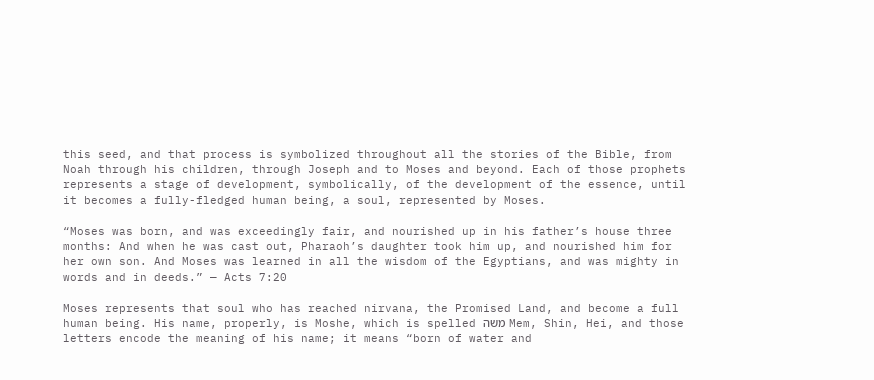this seed, and that process is symbolized throughout all the stories of the Bible, from Noah through his children, through Joseph and to Moses and beyond. Each of those prophets represents a stage of development, symbolically, of the development of the essence, until it becomes a fully-fledged human being, a soul, represented by Moses.

“Moses was born, and was exceedingly fair, and nourished up in his father’s house three months: And when he was cast out, Pharaoh’s daughter took him up, and nourished him for her own son. And Moses was learned in all the wisdom of the Egyptians, and was mighty in words and in deeds.” — Acts 7:20

Moses represents that soul who has reached nirvana, the Promised Land, and become a full human being. His name, properly, is Moshe, which is spelled משה Mem, Shin, Hei, and those letters encode the meaning of his name; it means “born of water and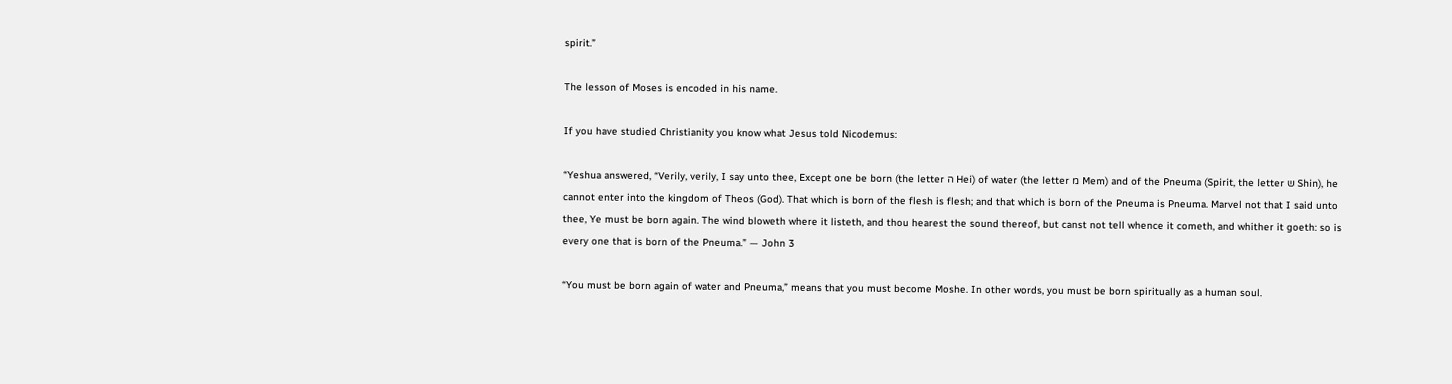spirit.”

The lesson of Moses is encoded in his name.

If you have studied Christianity you know what Jesus told Nicodemus:

“Yeshua answered, “Verily, verily, I say unto thee, Except one be born (the letter ה Hei) of water (the letter מ Mem) and of the Pneuma (Spirit, the letter ש Shin), he cannot enter into the kingdom of Theos (God). That which is born of the flesh is flesh; and that which is born of the Pneuma is Pneuma. Marvel not that I said unto thee, Ye must be born again. The wind bloweth where it listeth, and thou hearest the sound thereof, but canst not tell whence it cometh, and whither it goeth: so is every one that is born of the Pneuma.” — John 3

“You must be born again of water and Pneuma,” means that you must become Moshe. In other words, you must be born spiritually as a human soul.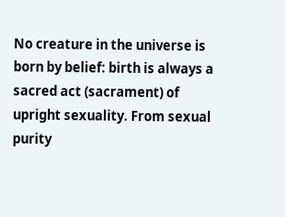No creature in the universe is born by belief: birth is always a sacred act (sacrament) of upright sexuality. From sexual purity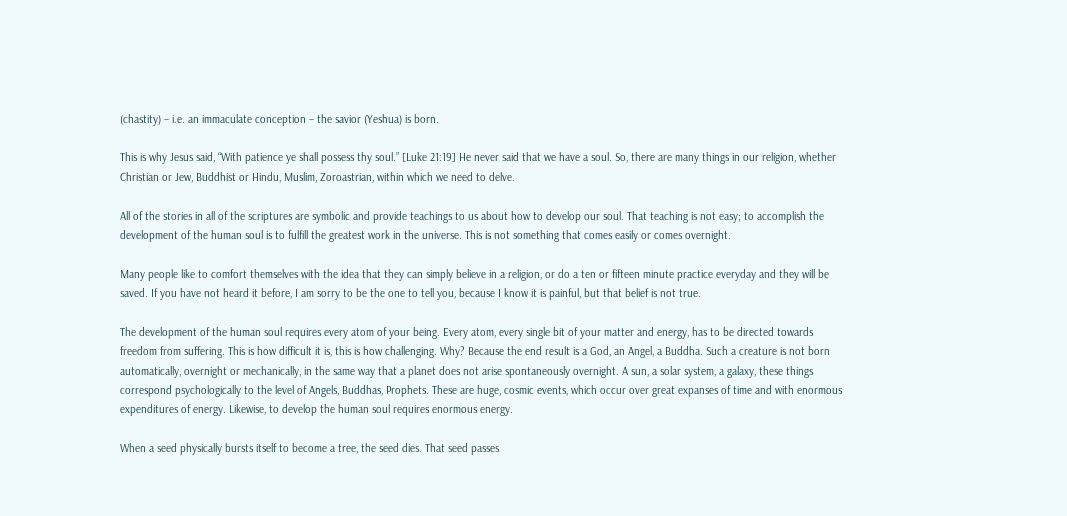(chastity) – i.e. an immaculate conception – the savior (Yeshua) is born.

This is why Jesus said, “With patience ye shall possess thy soul.” [Luke 21:19] He never said that we have a soul. So, there are many things in our religion, whether Christian or Jew, Buddhist or Hindu, Muslim, Zoroastrian, within which we need to delve.

All of the stories in all of the scriptures are symbolic and provide teachings to us about how to develop our soul. That teaching is not easy; to accomplish the development of the human soul is to fulfill the greatest work in the universe. This is not something that comes easily or comes overnight.

Many people like to comfort themselves with the idea that they can simply believe in a religion, or do a ten or fifteen minute practice everyday and they will be saved. If you have not heard it before, I am sorry to be the one to tell you, because I know it is painful, but that belief is not true.

The development of the human soul requires every atom of your being. Every atom, every single bit of your matter and energy, has to be directed towards freedom from suffering. This is how difficult it is, this is how challenging. Why? Because the end result is a God, an Angel, a Buddha. Such a creature is not born automatically, overnight or mechanically, in the same way that a planet does not arise spontaneously overnight. A sun, a solar system, a galaxy, these things correspond psychologically to the level of Angels, Buddhas, Prophets. These are huge, cosmic events, which occur over great expanses of time and with enormous expenditures of energy. Likewise, to develop the human soul requires enormous energy.

When a seed physically bursts itself to become a tree, the seed dies. That seed passes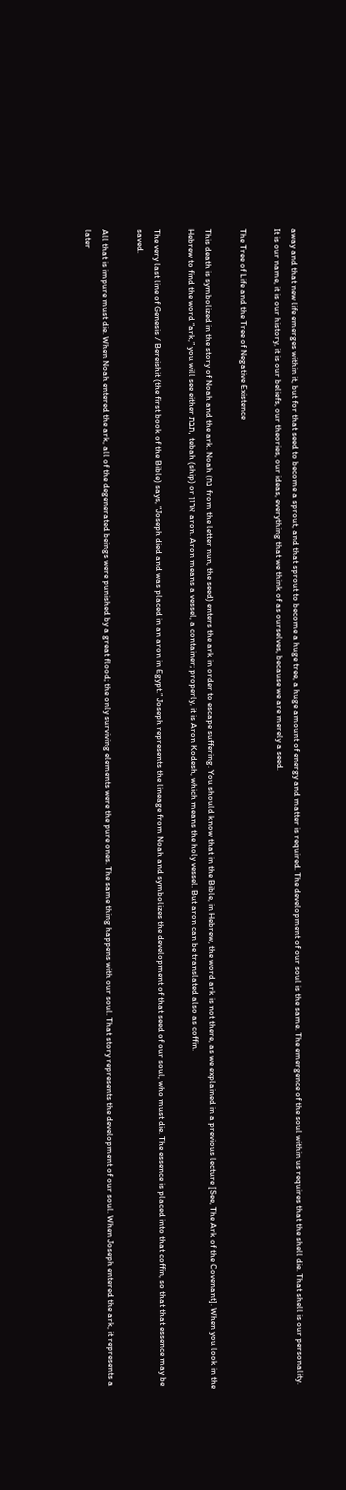away and that new life emerges within it, but for that seed to become a sprout, and that sprout to become a huge tree, a huge amount of energy and matter is required. The development of our soul is the same. The emergence of the soul within us requires that the shell die. That shell is our personality. It is our name, it is our history, it is our beliefs, our theories, our ideas, everything that we think of as ourselves, because we are merely a seed.

The Tree of Life and the Tree of Negative Existence

This death is symbolized in the story of Noah and the ark. Noah (נח from the letter nun, the seed) enters the ark in order to escape suffering. You should know that in the Bible, in Hebrew, the word ark is not there, as we explained in a previous lecture [See, The Ark of the Covenant]. When you look in the Hebrew to find the word “ark,” you will see either תבת, tebah (ship) or ארון aron. Aron means a vessel, a container; properly, it is Aron Kodesh, which means the holy vessel. But aron can be translated also as coffin.

The very last line of Genesis / Bereishit (the first book of the Bible) says, “Joseph died and was placed in an aron in Egypt.” Joseph represents the lineage from Noah and symbolizes the development of that seed of our soul, who must die. The essence is placed into that coffin, so that that essence may be saved.

All that is impure must die. When Noah entered the ark, all of the degenerated beings were punished by a great flood; the only surviving elements were the pure ones. The same thing happens with our soul. That story represents the development of our soul. When Joseph entered the ark, it represents a later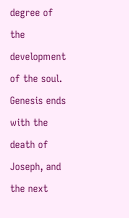degree of the development of the soul. Genesis ends with the death of Joseph, and the next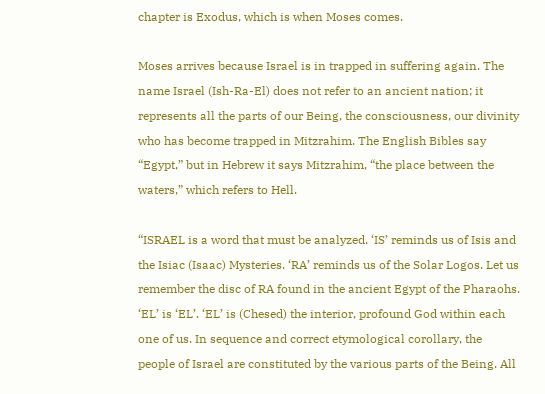chapter is Exodus, which is when Moses comes.

Moses arrives because Israel is in trapped in suffering again. The name Israel (Ish-Ra-El) does not refer to an ancient nation; it represents all the parts of our Being, the consciousness, our divinity who has become trapped in Mitzrahim. The English Bibles say “Egypt,” but in Hebrew it says Mitzrahim, “the place between the waters,” which refers to Hell.

“ISRAEL is a word that must be analyzed. ‘IS’ reminds us of Isis and the Isiac (Isaac) Mysteries. ‘RA’ reminds us of the Solar Logos. Let us remember the disc of RA found in the ancient Egypt of the Pharaohs. ‘EL’ is ‘EL’. ‘EL’ is (Chesed) the interior, profound God within each one of us. In sequence and correct etymological corollary, the people of Israel are constituted by the various parts of the Being. All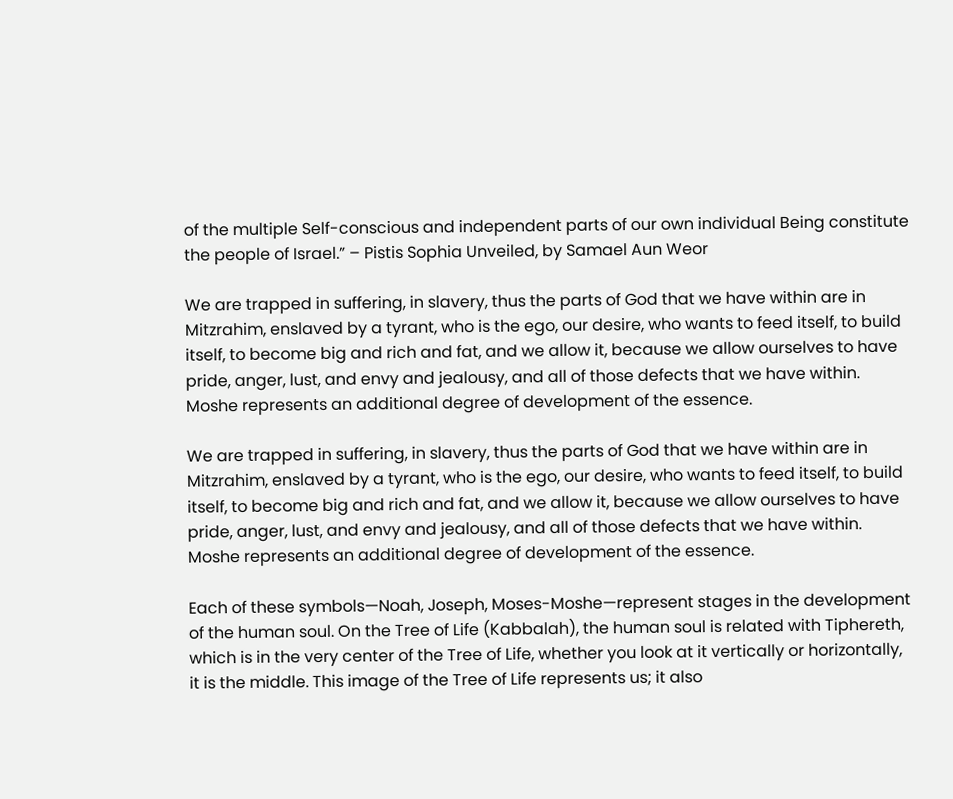of the multiple Self-conscious and independent parts of our own individual Being constitute the people of Israel.” – Pistis Sophia Unveiled, by Samael Aun Weor

We are trapped in suffering, in slavery, thus the parts of God that we have within are in Mitzrahim, enslaved by a tyrant, who is the ego, our desire, who wants to feed itself, to build itself, to become big and rich and fat, and we allow it, because we allow ourselves to have pride, anger, lust, and envy and jealousy, and all of those defects that we have within. Moshe represents an additional degree of development of the essence.

We are trapped in suffering, in slavery, thus the parts of God that we have within are in Mitzrahim, enslaved by a tyrant, who is the ego, our desire, who wants to feed itself, to build itself, to become big and rich and fat, and we allow it, because we allow ourselves to have pride, anger, lust, and envy and jealousy, and all of those defects that we have within. Moshe represents an additional degree of development of the essence.

Each of these symbols—Noah, Joseph, Moses-Moshe—represent stages in the development of the human soul. On the Tree of Life (Kabbalah), the human soul is related with Tiphereth, which is in the very center of the Tree of Life, whether you look at it vertically or horizontally, it is the middle. This image of the Tree of Life represents us; it also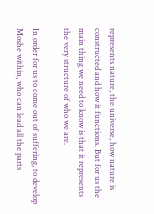represents nature, the universe, how nature is constructed and how it functions. But for us the main thing we need to know is that it represents the very structure of who we are.

In order for us to come out of suffering, to develop Moshe within, who can lead all the parts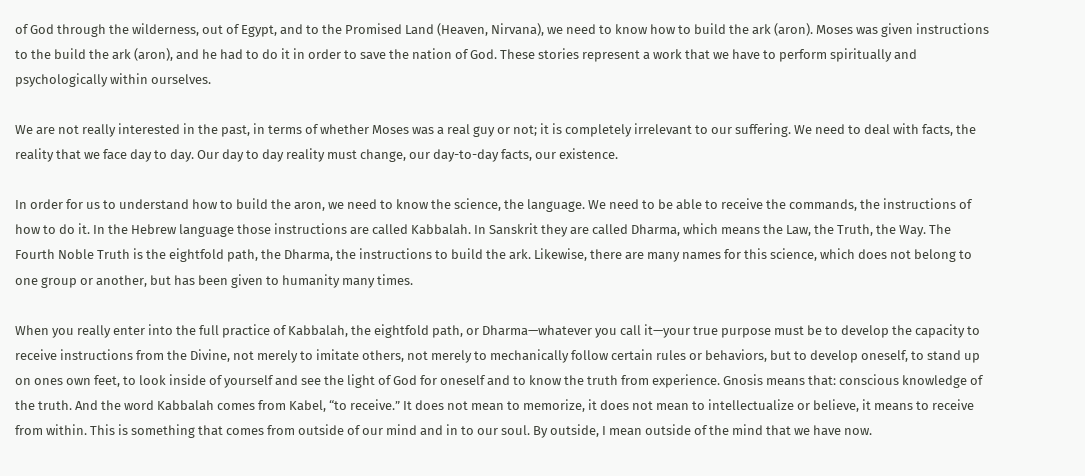of God through the wilderness, out of Egypt, and to the Promised Land (Heaven, Nirvana), we need to know how to build the ark (aron). Moses was given instructions to the build the ark (aron), and he had to do it in order to save the nation of God. These stories represent a work that we have to perform spiritually and psychologically within ourselves.

We are not really interested in the past, in terms of whether Moses was a real guy or not; it is completely irrelevant to our suffering. We need to deal with facts, the reality that we face day to day. Our day to day reality must change, our day-to-day facts, our existence.

In order for us to understand how to build the aron, we need to know the science, the language. We need to be able to receive the commands, the instructions of how to do it. In the Hebrew language those instructions are called Kabbalah. In Sanskrit they are called Dharma, which means the Law, the Truth, the Way. The Fourth Noble Truth is the eightfold path, the Dharma, the instructions to build the ark. Likewise, there are many names for this science, which does not belong to one group or another, but has been given to humanity many times.

When you really enter into the full practice of Kabbalah, the eightfold path, or Dharma—whatever you call it—your true purpose must be to develop the capacity to receive instructions from the Divine, not merely to imitate others, not merely to mechanically follow certain rules or behaviors, but to develop oneself, to stand up on ones own feet, to look inside of yourself and see the light of God for oneself and to know the truth from experience. Gnosis means that: conscious knowledge of the truth. And the word Kabbalah comes from Kabel, “to receive.” It does not mean to memorize, it does not mean to intellectualize or believe, it means to receive from within. This is something that comes from outside of our mind and in to our soul. By outside, I mean outside of the mind that we have now.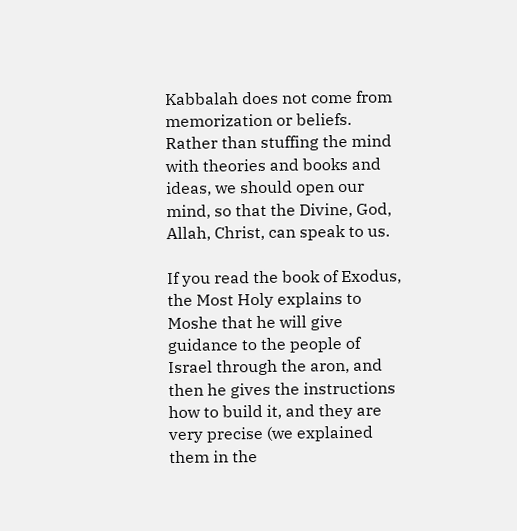Kabbalah does not come from memorization or beliefs. Rather than stuffing the mind with theories and books and ideas, we should open our mind, so that the Divine, God, Allah, Christ, can speak to us.

If you read the book of Exodus, the Most Holy explains to Moshe that he will give guidance to the people of Israel through the aron, and then he gives the instructions how to build it, and they are very precise (we explained them in the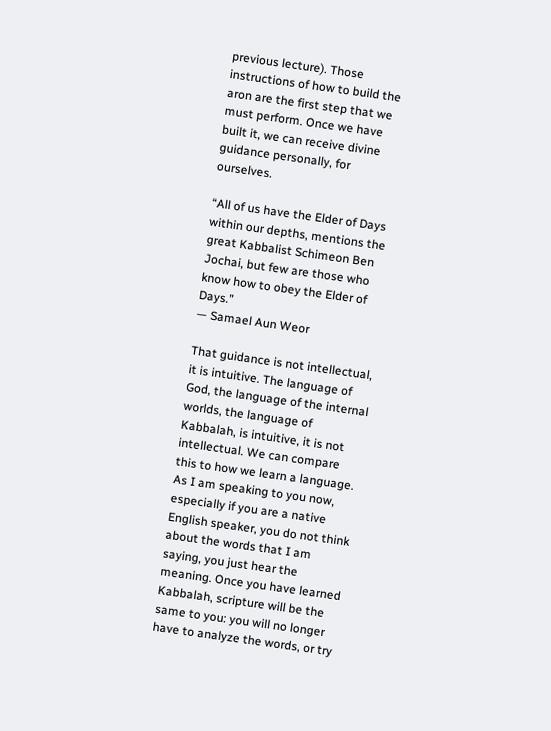previous lecture). Those instructions of how to build the aron are the first step that we must perform. Once we have built it, we can receive divine guidance personally, for ourselves.

“All of us have the Elder of Days within our depths, mentions the great Kabbalist Schimeon Ben Jochai, but few are those who know how to obey the Elder of Days.”
— Samael Aun Weor

That guidance is not intellectual, it is intuitive. The language of God, the language of the internal worlds, the language of Kabbalah, is intuitive, it is not intellectual. We can compare this to how we learn a language. As I am speaking to you now, especially if you are a native English speaker, you do not think about the words that I am saying, you just hear the meaning. Once you have learned Kabbalah, scripture will be the same to you: you will no longer have to analyze the words, or try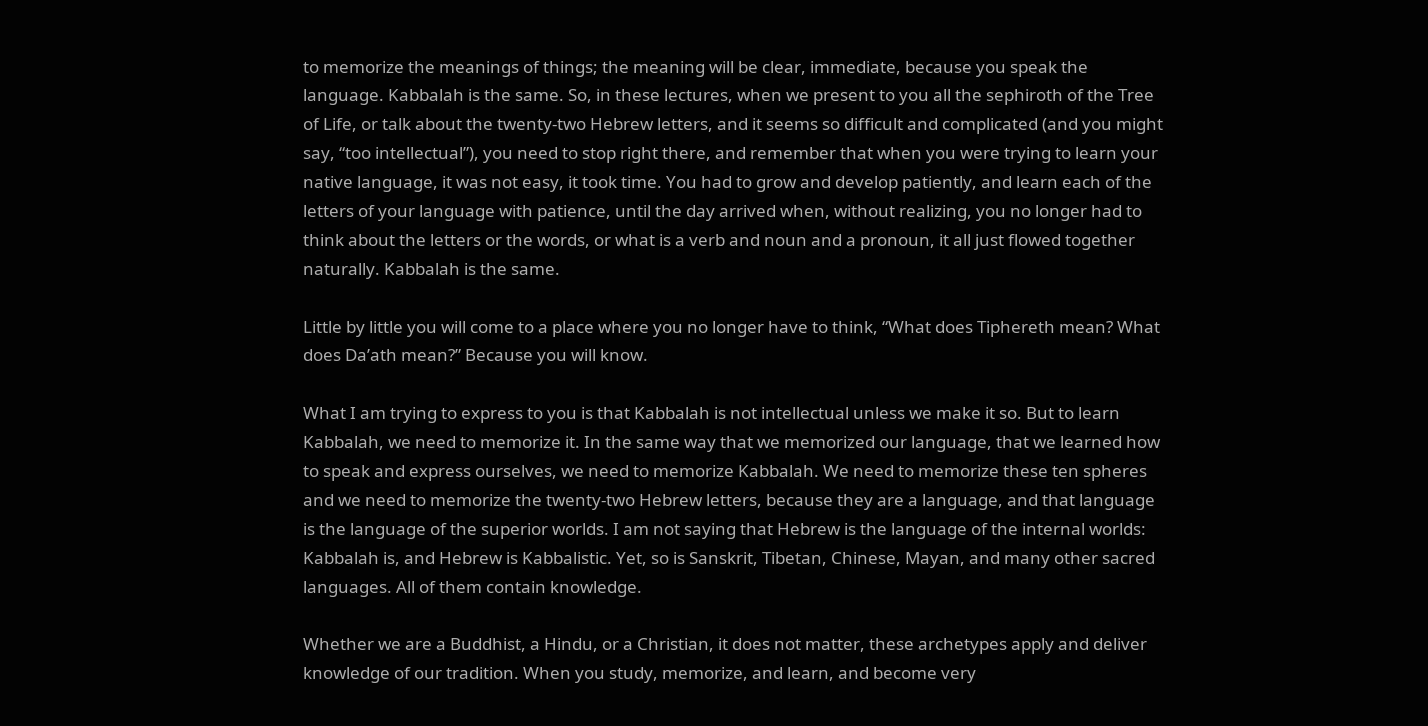to memorize the meanings of things; the meaning will be clear, immediate, because you speak the language. Kabbalah is the same. So, in these lectures, when we present to you all the sephiroth of the Tree of Life, or talk about the twenty-two Hebrew letters, and it seems so difficult and complicated (and you might say, “too intellectual”), you need to stop right there, and remember that when you were trying to learn your native language, it was not easy, it took time. You had to grow and develop patiently, and learn each of the letters of your language with patience, until the day arrived when, without realizing, you no longer had to think about the letters or the words, or what is a verb and noun and a pronoun, it all just flowed together naturally. Kabbalah is the same.

Little by little you will come to a place where you no longer have to think, “What does Tiphereth mean? What does Da’ath mean?” Because you will know.

What I am trying to express to you is that Kabbalah is not intellectual unless we make it so. But to learn Kabbalah, we need to memorize it. In the same way that we memorized our language, that we learned how to speak and express ourselves, we need to memorize Kabbalah. We need to memorize these ten spheres and we need to memorize the twenty-two Hebrew letters, because they are a language, and that language is the language of the superior worlds. I am not saying that Hebrew is the language of the internal worlds: Kabbalah is, and Hebrew is Kabbalistic. Yet, so is Sanskrit, Tibetan, Chinese, Mayan, and many other sacred languages. All of them contain knowledge.

Whether we are a Buddhist, a Hindu, or a Christian, it does not matter, these archetypes apply and deliver knowledge of our tradition. When you study, memorize, and learn, and become very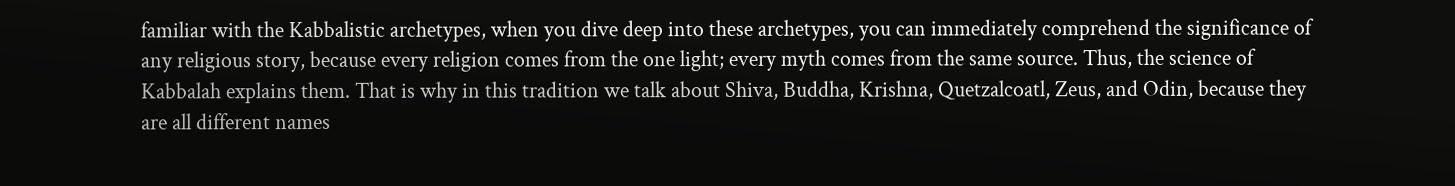familiar with the Kabbalistic archetypes, when you dive deep into these archetypes, you can immediately comprehend the significance of any religious story, because every religion comes from the one light; every myth comes from the same source. Thus, the science of Kabbalah explains them. That is why in this tradition we talk about Shiva, Buddha, Krishna, Quetzalcoatl, Zeus, and Odin, because they are all different names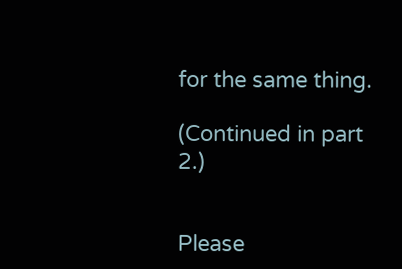for the same thing.

(Continued in part 2.)


Please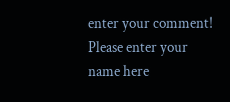enter your comment!
Please enter your name here